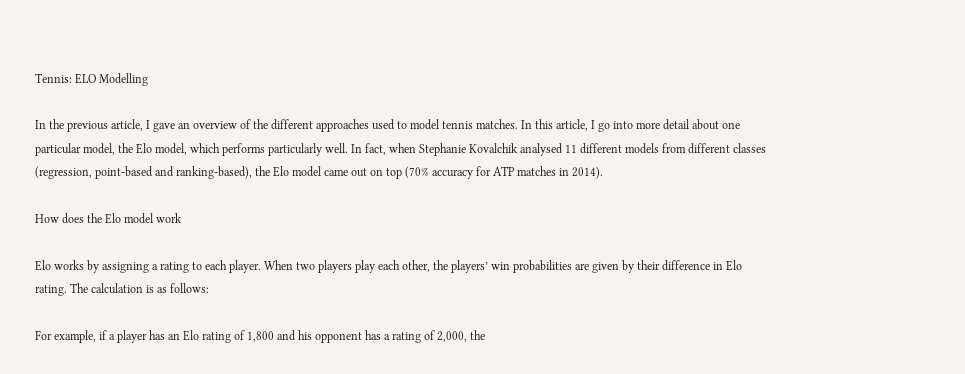Tennis: ELO Modelling

In the previous article, I gave an overview of the different approaches used to model tennis matches. In this article, I go into more detail about one particular model, the Elo model, which performs particularly well. In fact, when Stephanie Kovalchik analysed 11 different models from different classes (regression, point-based and ranking-based), the Elo model came out on top (70% accuracy for ATP matches in 2014).

How does the Elo model work

Elo works by assigning a rating to each player. When two players play each other, the players’ win probabilities are given by their difference in Elo rating. The calculation is as follows:

For example, if a player has an Elo rating of 1,800 and his opponent has a rating of 2,000, the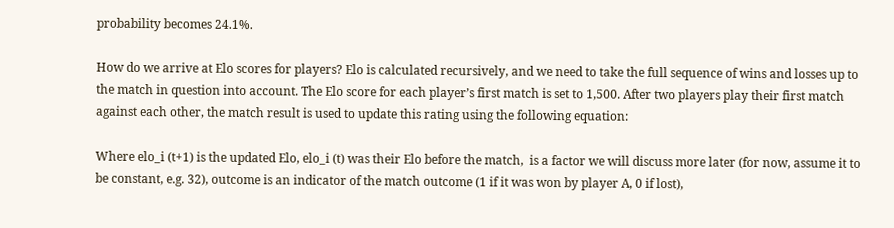probability becomes 24.1%.

How do we arrive at Elo scores for players? Elo is calculated recursively, and we need to take the full sequence of wins and losses up to the match in question into account. The Elo score for each player’s first match is set to 1,500. After two players play their first match against each other, the match result is used to update this rating using the following equation:

Where elo_i (t+1) is the updated Elo, elo_i (t) was their Elo before the match,  is a factor we will discuss more later (for now, assume it to be constant, e.g. 32), outcome is an indicator of the match outcome (1 if it was won by player A, 0 if lost),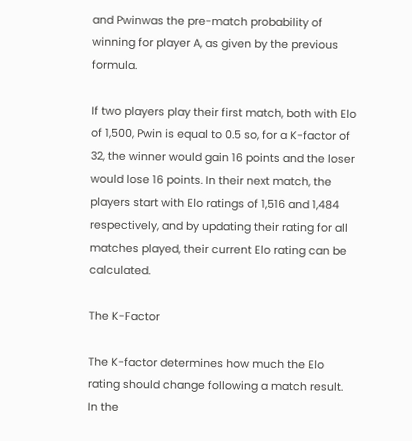and Pwinwas the pre-match probability of winning for player A, as given by the previous formula.

If two players play their first match, both with Elo of 1,500, Pwin is equal to 0.5 so, for a K-factor of 32, the winner would gain 16 points and the loser would lose 16 points. In their next match, the players start with Elo ratings of 1,516 and 1,484 respectively, and by updating their rating for all matches played, their current Elo rating can be calculated.

The K-Factor

The K-factor determines how much the Elo rating should change following a match result. In the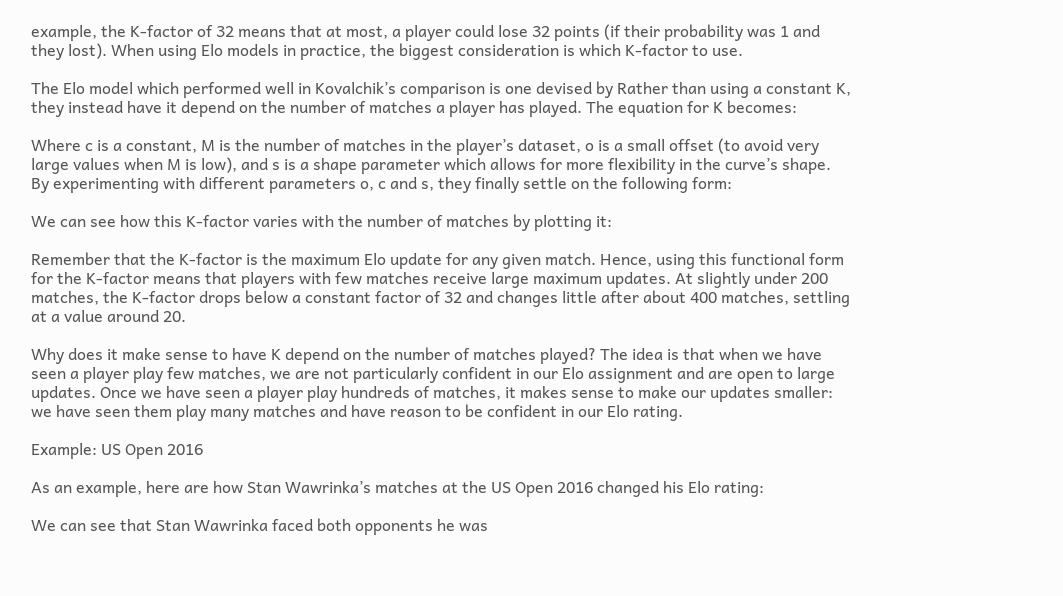example, the K-factor of 32 means that at most, a player could lose 32 points (if their probability was 1 and they lost). When using Elo models in practice, the biggest consideration is which K-factor to use.

The Elo model which performed well in Kovalchik’s comparison is one devised by Rather than using a constant K, they instead have it depend on the number of matches a player has played. The equation for K becomes:

Where c is a constant, M is the number of matches in the player’s dataset, o is a small offset (to avoid very large values when M is low), and s is a shape parameter which allows for more flexibility in the curve’s shape. By experimenting with different parameters o, c and s, they finally settle on the following form:

We can see how this K-factor varies with the number of matches by plotting it:

Remember that the K-factor is the maximum Elo update for any given match. Hence, using this functional form for the K-factor means that players with few matches receive large maximum updates. At slightly under 200 matches, the K-factor drops below a constant factor of 32 and changes little after about 400 matches, settling at a value around 20.

Why does it make sense to have K depend on the number of matches played? The idea is that when we have seen a player play few matches, we are not particularly confident in our Elo assignment and are open to large updates. Once we have seen a player play hundreds of matches, it makes sense to make our updates smaller: we have seen them play many matches and have reason to be confident in our Elo rating.

Example: US Open 2016

As an example, here are how Stan Wawrinka’s matches at the US Open 2016 changed his Elo rating:

We can see that Stan Wawrinka faced both opponents he was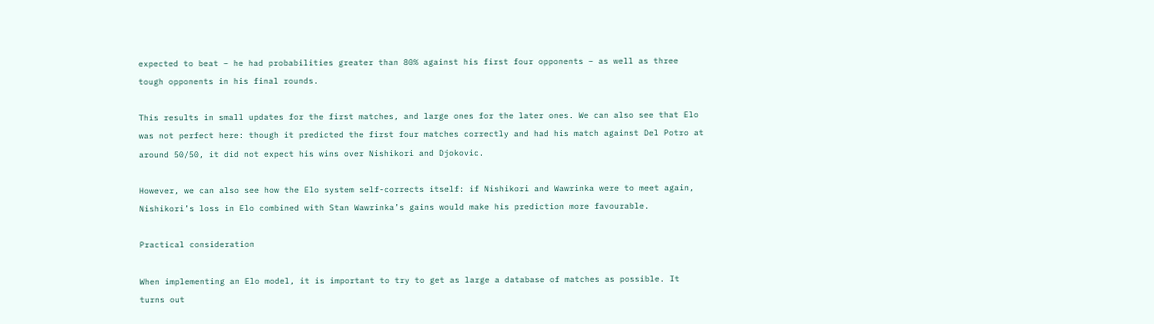expected to beat – he had probabilities greater than 80% against his first four opponents – as well as three tough opponents in his final rounds.

This results in small updates for the first matches, and large ones for the later ones. We can also see that Elo was not perfect here: though it predicted the first four matches correctly and had his match against Del Potro at around 50/50, it did not expect his wins over Nishikori and Djokovic.

However, we can also see how the Elo system self-corrects itself: if Nishikori and Wawrinka were to meet again, Nishikori’s loss in Elo combined with Stan Wawrinka’s gains would make his prediction more favourable.

Practical consideration

When implementing an Elo model, it is important to try to get as large a database of matches as possible. It turns out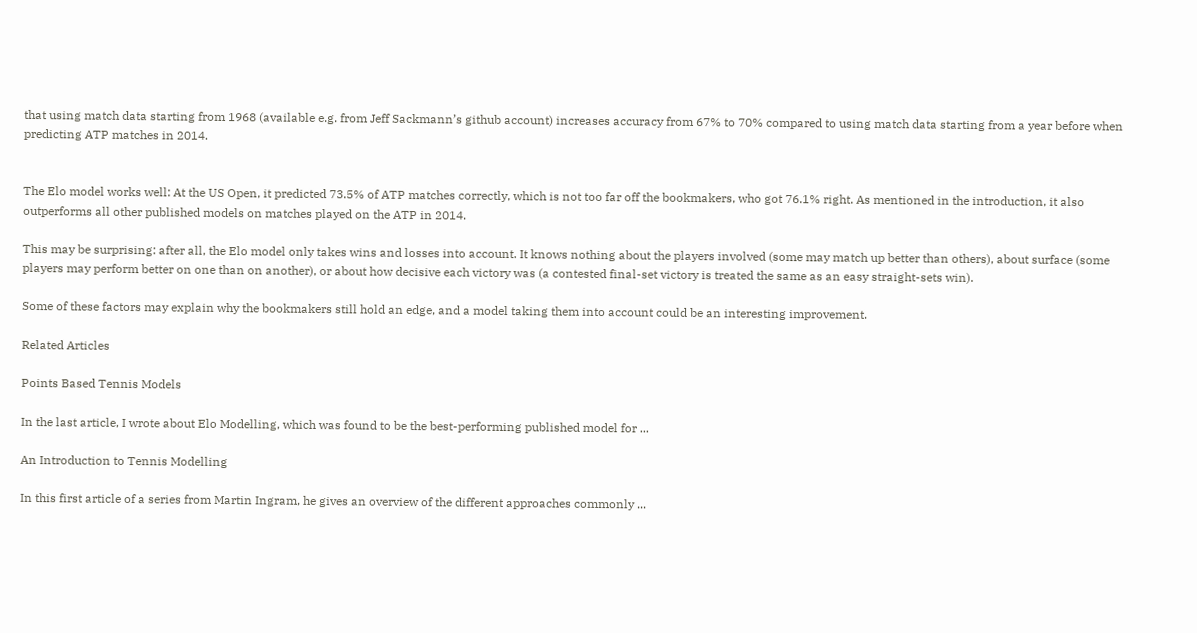that using match data starting from 1968 (available e.g. from Jeff Sackmann’s github account) increases accuracy from 67% to 70% compared to using match data starting from a year before when predicting ATP matches in 2014.


The Elo model works well: At the US Open, it predicted 73.5% of ATP matches correctly, which is not too far off the bookmakers, who got 76.1% right. As mentioned in the introduction, it also outperforms all other published models on matches played on the ATP in 2014.

This may be surprising: after all, the Elo model only takes wins and losses into account. It knows nothing about the players involved (some may match up better than others), about surface (some players may perform better on one than on another), or about how decisive each victory was (a contested final-set victory is treated the same as an easy straight-sets win).

Some of these factors may explain why the bookmakers still hold an edge, and a model taking them into account could be an interesting improvement.

Related Articles

Points Based Tennis Models

In the last article, I wrote about Elo Modelling, which was found to be the best-performing published model for ...

An Introduction to Tennis Modelling

In this first article of a series from Martin Ingram, he gives an overview of the different approaches commonly ...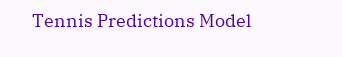Tennis Predictions Model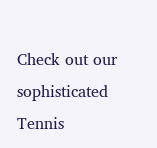Check out our sophisticated Tennis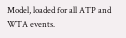Model, loaded for all ATP and WTA events.